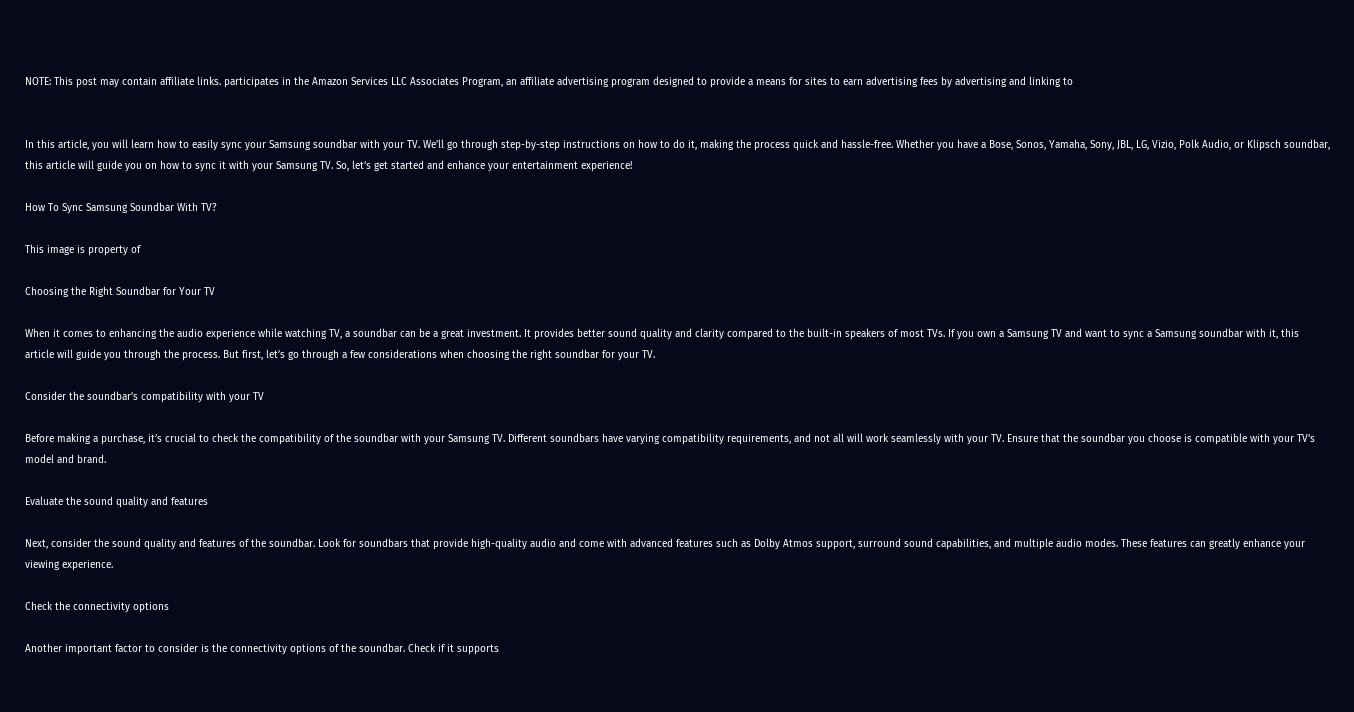NOTE: This post may contain affiliate links. participates in the Amazon Services LLC Associates Program, an affiliate advertising program designed to provide a means for sites to earn advertising fees by advertising and linking to


In this article, you will learn how to easily sync your Samsung soundbar with your TV. We’ll go through step-by-step instructions on how to do it, making the process quick and hassle-free. Whether you have a Bose, Sonos, Yamaha, Sony, JBL, LG, Vizio, Polk Audio, or Klipsch soundbar, this article will guide you on how to sync it with your Samsung TV. So, let’s get started and enhance your entertainment experience!

How To Sync Samsung Soundbar With TV?

This image is property of

Choosing the Right Soundbar for Your TV

When it comes to enhancing the audio experience while watching TV, a soundbar can be a great investment. It provides better sound quality and clarity compared to the built-in speakers of most TVs. If you own a Samsung TV and want to sync a Samsung soundbar with it, this article will guide you through the process. But first, let’s go through a few considerations when choosing the right soundbar for your TV.

Consider the soundbar’s compatibility with your TV

Before making a purchase, it’s crucial to check the compatibility of the soundbar with your Samsung TV. Different soundbars have varying compatibility requirements, and not all will work seamlessly with your TV. Ensure that the soundbar you choose is compatible with your TV’s model and brand.

Evaluate the sound quality and features

Next, consider the sound quality and features of the soundbar. Look for soundbars that provide high-quality audio and come with advanced features such as Dolby Atmos support, surround sound capabilities, and multiple audio modes. These features can greatly enhance your viewing experience.

Check the connectivity options

Another important factor to consider is the connectivity options of the soundbar. Check if it supports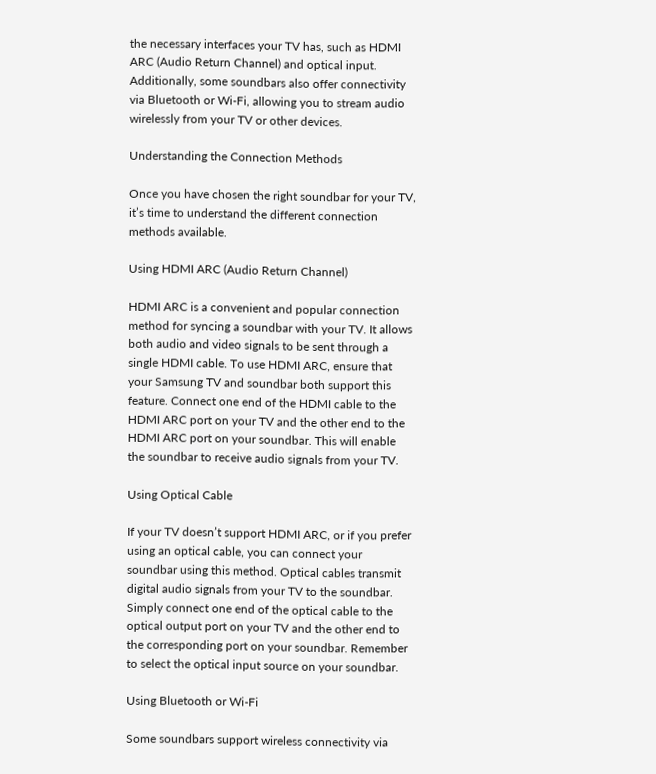the necessary interfaces your TV has, such as HDMI ARC (Audio Return Channel) and optical input. Additionally, some soundbars also offer connectivity via Bluetooth or Wi-Fi, allowing you to stream audio wirelessly from your TV or other devices.

Understanding the Connection Methods

Once you have chosen the right soundbar for your TV, it’s time to understand the different connection methods available.

Using HDMI ARC (Audio Return Channel)

HDMI ARC is a convenient and popular connection method for syncing a soundbar with your TV. It allows both audio and video signals to be sent through a single HDMI cable. To use HDMI ARC, ensure that your Samsung TV and soundbar both support this feature. Connect one end of the HDMI cable to the HDMI ARC port on your TV and the other end to the HDMI ARC port on your soundbar. This will enable the soundbar to receive audio signals from your TV.

Using Optical Cable

If your TV doesn’t support HDMI ARC, or if you prefer using an optical cable, you can connect your soundbar using this method. Optical cables transmit digital audio signals from your TV to the soundbar. Simply connect one end of the optical cable to the optical output port on your TV and the other end to the corresponding port on your soundbar. Remember to select the optical input source on your soundbar.

Using Bluetooth or Wi-Fi

Some soundbars support wireless connectivity via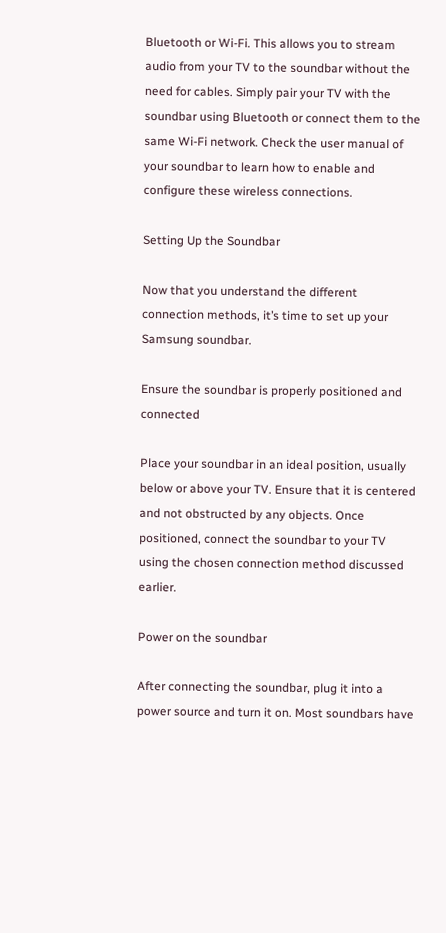Bluetooth or Wi-Fi. This allows you to stream audio from your TV to the soundbar without the need for cables. Simply pair your TV with the soundbar using Bluetooth or connect them to the same Wi-Fi network. Check the user manual of your soundbar to learn how to enable and configure these wireless connections.

Setting Up the Soundbar

Now that you understand the different connection methods, it’s time to set up your Samsung soundbar.

Ensure the soundbar is properly positioned and connected

Place your soundbar in an ideal position, usually below or above your TV. Ensure that it is centered and not obstructed by any objects. Once positioned, connect the soundbar to your TV using the chosen connection method discussed earlier.

Power on the soundbar

After connecting the soundbar, plug it into a power source and turn it on. Most soundbars have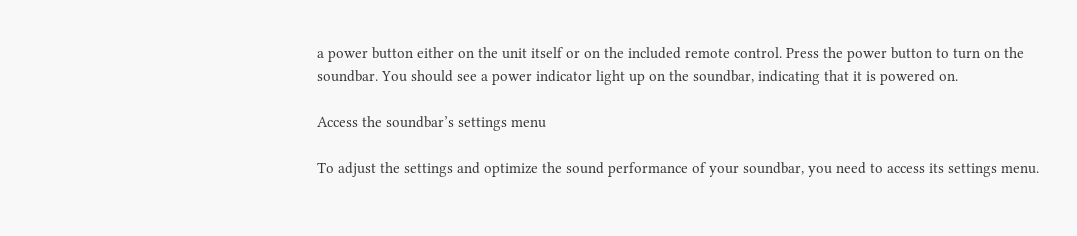a power button either on the unit itself or on the included remote control. Press the power button to turn on the soundbar. You should see a power indicator light up on the soundbar, indicating that it is powered on.

Access the soundbar’s settings menu

To adjust the settings and optimize the sound performance of your soundbar, you need to access its settings menu.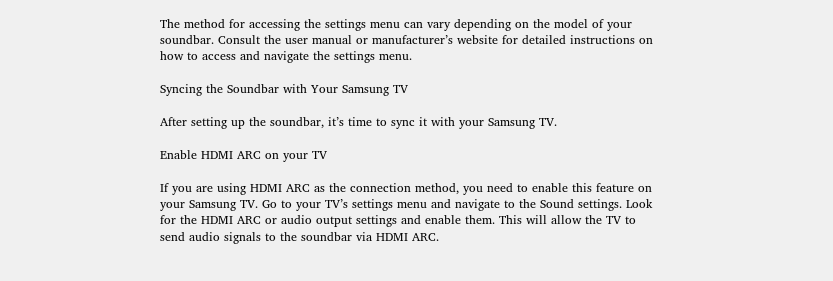The method for accessing the settings menu can vary depending on the model of your soundbar. Consult the user manual or manufacturer’s website for detailed instructions on how to access and navigate the settings menu.

Syncing the Soundbar with Your Samsung TV

After setting up the soundbar, it’s time to sync it with your Samsung TV.

Enable HDMI ARC on your TV

If you are using HDMI ARC as the connection method, you need to enable this feature on your Samsung TV. Go to your TV’s settings menu and navigate to the Sound settings. Look for the HDMI ARC or audio output settings and enable them. This will allow the TV to send audio signals to the soundbar via HDMI ARC.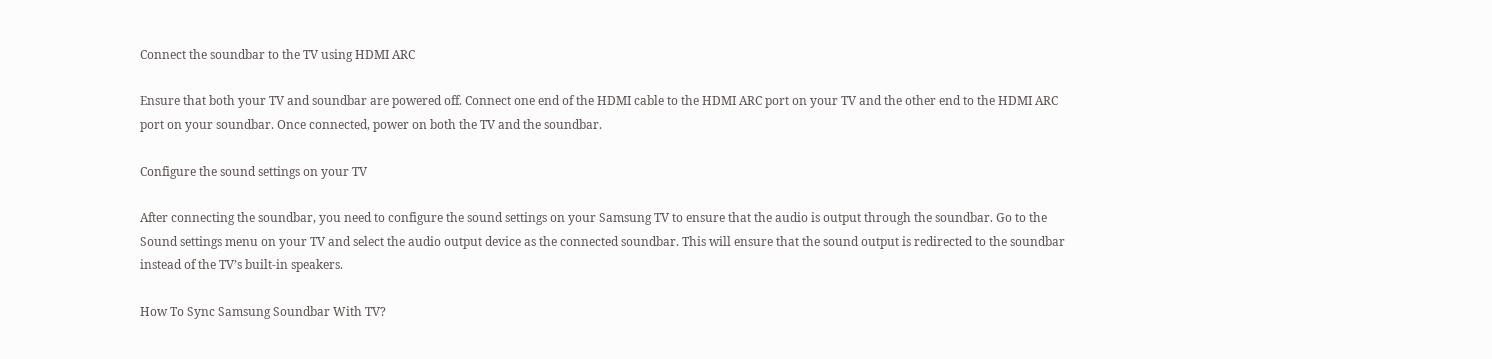Connect the soundbar to the TV using HDMI ARC

Ensure that both your TV and soundbar are powered off. Connect one end of the HDMI cable to the HDMI ARC port on your TV and the other end to the HDMI ARC port on your soundbar. Once connected, power on both the TV and the soundbar.

Configure the sound settings on your TV

After connecting the soundbar, you need to configure the sound settings on your Samsung TV to ensure that the audio is output through the soundbar. Go to the Sound settings menu on your TV and select the audio output device as the connected soundbar. This will ensure that the sound output is redirected to the soundbar instead of the TV’s built-in speakers.

How To Sync Samsung Soundbar With TV?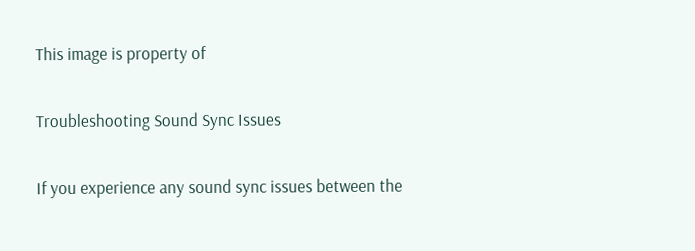This image is property of

Troubleshooting Sound Sync Issues

If you experience any sound sync issues between the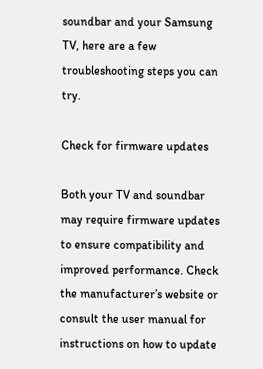soundbar and your Samsung TV, here are a few troubleshooting steps you can try.

Check for firmware updates

Both your TV and soundbar may require firmware updates to ensure compatibility and improved performance. Check the manufacturer’s website or consult the user manual for instructions on how to update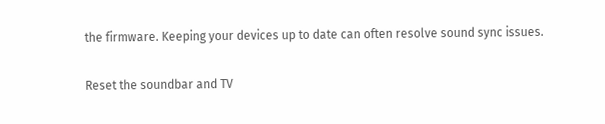the firmware. Keeping your devices up to date can often resolve sound sync issues.

Reset the soundbar and TV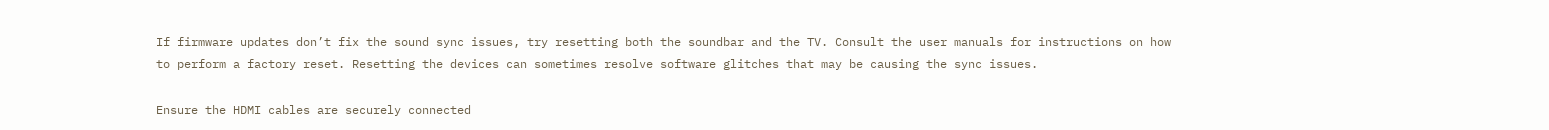If firmware updates don’t fix the sound sync issues, try resetting both the soundbar and the TV. Consult the user manuals for instructions on how to perform a factory reset. Resetting the devices can sometimes resolve software glitches that may be causing the sync issues.

Ensure the HDMI cables are securely connected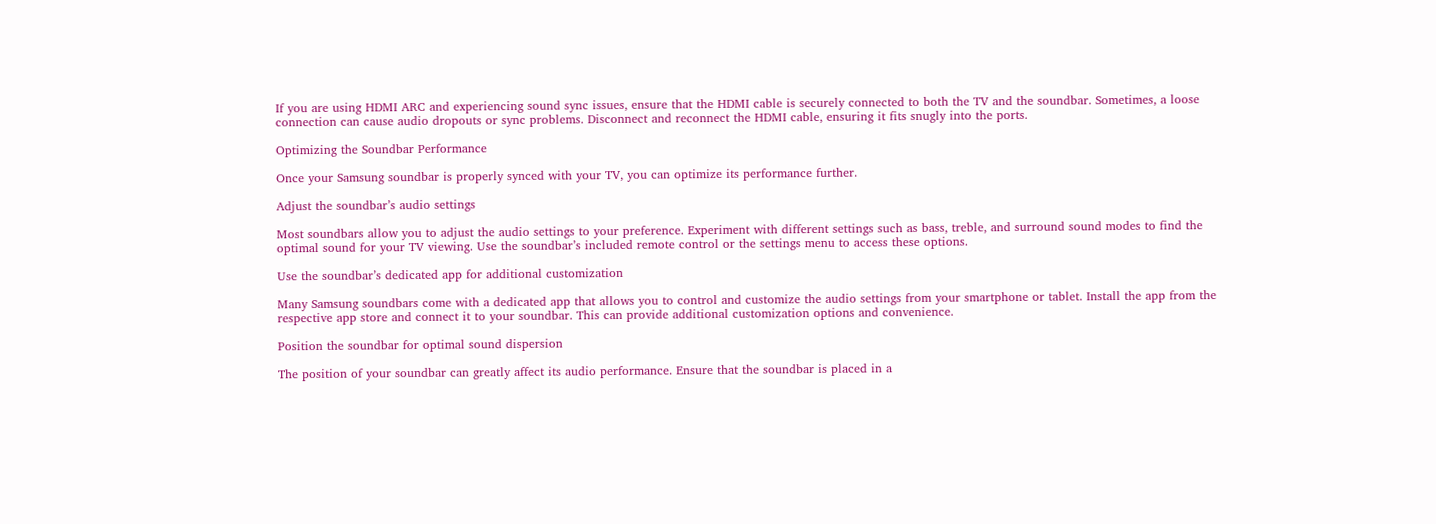If you are using HDMI ARC and experiencing sound sync issues, ensure that the HDMI cable is securely connected to both the TV and the soundbar. Sometimes, a loose connection can cause audio dropouts or sync problems. Disconnect and reconnect the HDMI cable, ensuring it fits snugly into the ports.

Optimizing the Soundbar Performance

Once your Samsung soundbar is properly synced with your TV, you can optimize its performance further.

Adjust the soundbar’s audio settings

Most soundbars allow you to adjust the audio settings to your preference. Experiment with different settings such as bass, treble, and surround sound modes to find the optimal sound for your TV viewing. Use the soundbar’s included remote control or the settings menu to access these options.

Use the soundbar’s dedicated app for additional customization

Many Samsung soundbars come with a dedicated app that allows you to control and customize the audio settings from your smartphone or tablet. Install the app from the respective app store and connect it to your soundbar. This can provide additional customization options and convenience.

Position the soundbar for optimal sound dispersion

The position of your soundbar can greatly affect its audio performance. Ensure that the soundbar is placed in a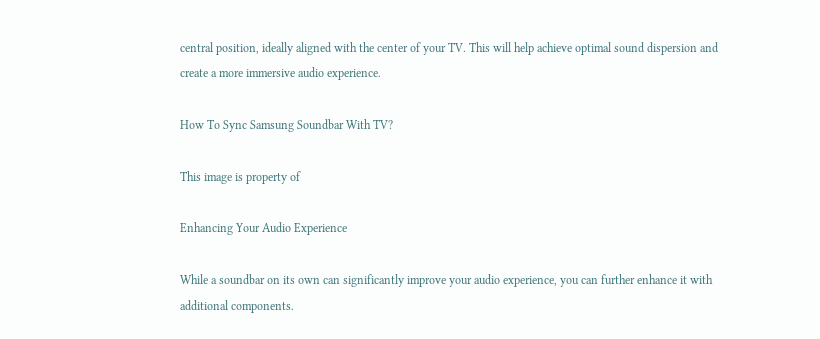central position, ideally aligned with the center of your TV. This will help achieve optimal sound dispersion and create a more immersive audio experience.

How To Sync Samsung Soundbar With TV?

This image is property of

Enhancing Your Audio Experience

While a soundbar on its own can significantly improve your audio experience, you can further enhance it with additional components.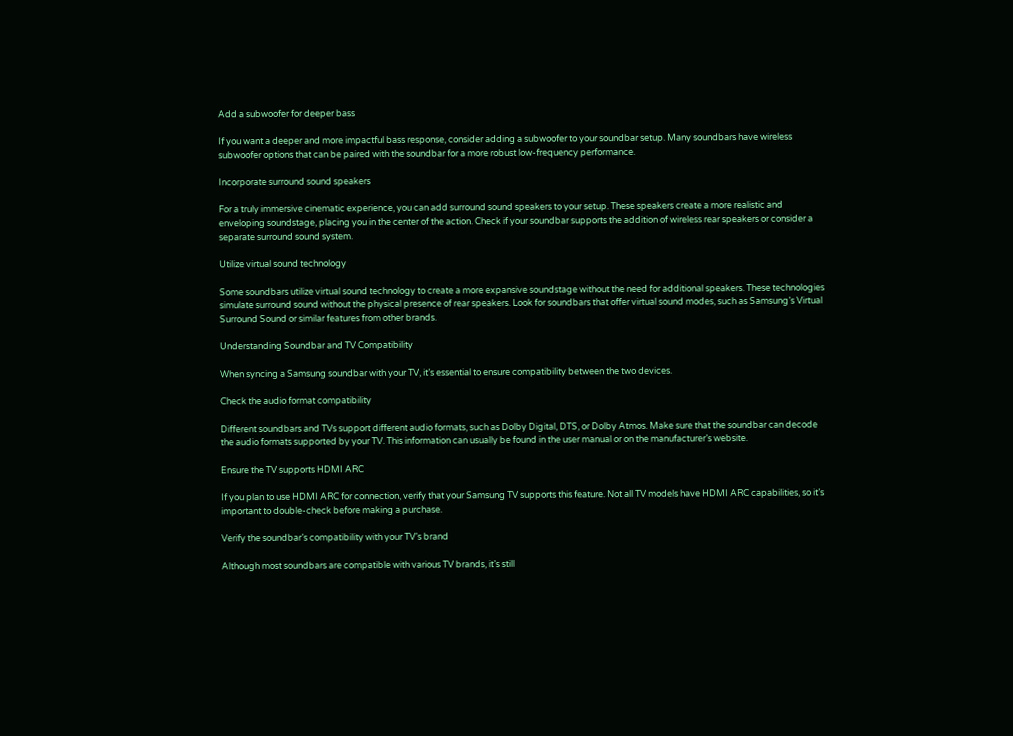Add a subwoofer for deeper bass

If you want a deeper and more impactful bass response, consider adding a subwoofer to your soundbar setup. Many soundbars have wireless subwoofer options that can be paired with the soundbar for a more robust low-frequency performance.

Incorporate surround sound speakers

For a truly immersive cinematic experience, you can add surround sound speakers to your setup. These speakers create a more realistic and enveloping soundstage, placing you in the center of the action. Check if your soundbar supports the addition of wireless rear speakers or consider a separate surround sound system.

Utilize virtual sound technology

Some soundbars utilize virtual sound technology to create a more expansive soundstage without the need for additional speakers. These technologies simulate surround sound without the physical presence of rear speakers. Look for soundbars that offer virtual sound modes, such as Samsung’s Virtual Surround Sound or similar features from other brands.

Understanding Soundbar and TV Compatibility

When syncing a Samsung soundbar with your TV, it’s essential to ensure compatibility between the two devices.

Check the audio format compatibility

Different soundbars and TVs support different audio formats, such as Dolby Digital, DTS, or Dolby Atmos. Make sure that the soundbar can decode the audio formats supported by your TV. This information can usually be found in the user manual or on the manufacturer’s website.

Ensure the TV supports HDMI ARC

If you plan to use HDMI ARC for connection, verify that your Samsung TV supports this feature. Not all TV models have HDMI ARC capabilities, so it’s important to double-check before making a purchase.

Verify the soundbar’s compatibility with your TV’s brand

Although most soundbars are compatible with various TV brands, it’s still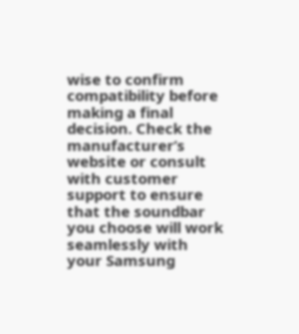wise to confirm compatibility before making a final decision. Check the manufacturer’s website or consult with customer support to ensure that the soundbar you choose will work seamlessly with your Samsung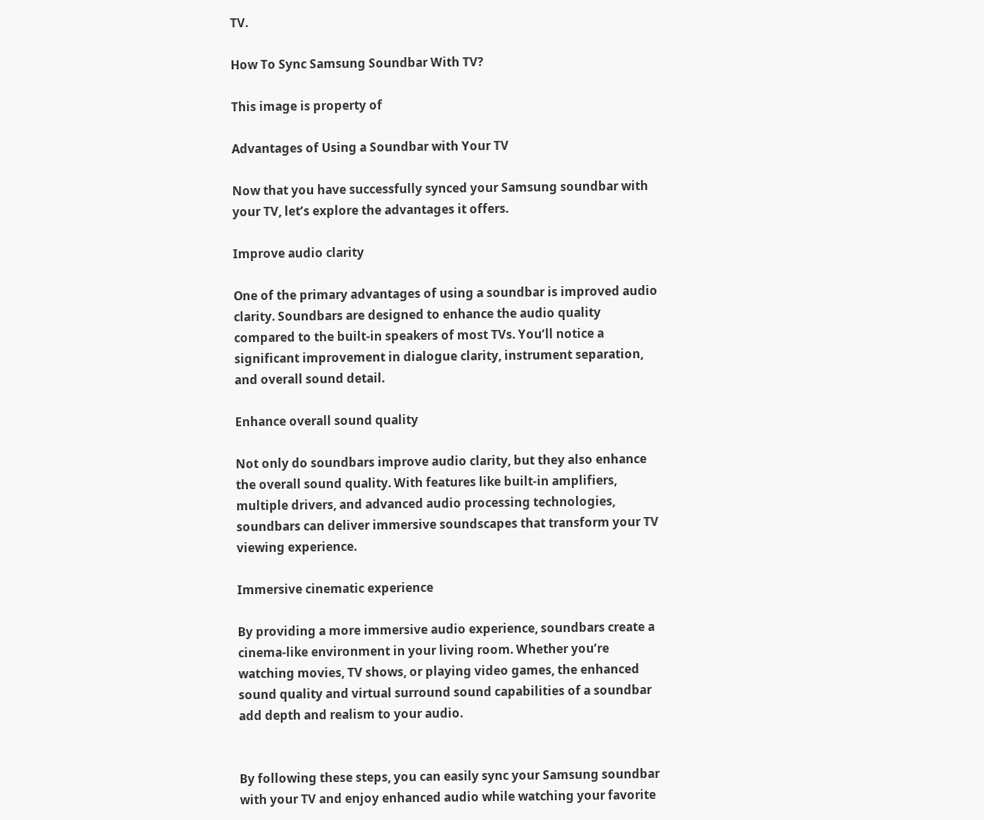TV.

How To Sync Samsung Soundbar With TV?

This image is property of

Advantages of Using a Soundbar with Your TV

Now that you have successfully synced your Samsung soundbar with your TV, let’s explore the advantages it offers.

Improve audio clarity

One of the primary advantages of using a soundbar is improved audio clarity. Soundbars are designed to enhance the audio quality compared to the built-in speakers of most TVs. You’ll notice a significant improvement in dialogue clarity, instrument separation, and overall sound detail.

Enhance overall sound quality

Not only do soundbars improve audio clarity, but they also enhance the overall sound quality. With features like built-in amplifiers, multiple drivers, and advanced audio processing technologies, soundbars can deliver immersive soundscapes that transform your TV viewing experience.

Immersive cinematic experience

By providing a more immersive audio experience, soundbars create a cinema-like environment in your living room. Whether you’re watching movies, TV shows, or playing video games, the enhanced sound quality and virtual surround sound capabilities of a soundbar add depth and realism to your audio.


By following these steps, you can easily sync your Samsung soundbar with your TV and enjoy enhanced audio while watching your favorite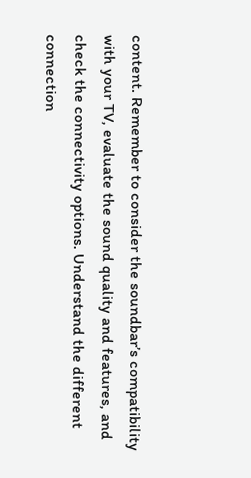content. Remember to consider the soundbar’s compatibility with your TV, evaluate the sound quality and features, and check the connectivity options. Understand the different connection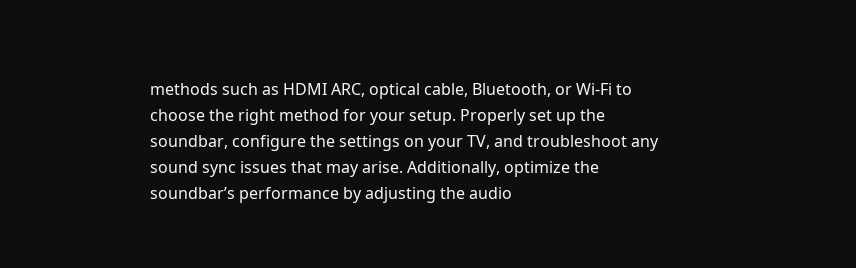methods such as HDMI ARC, optical cable, Bluetooth, or Wi-Fi to choose the right method for your setup. Properly set up the soundbar, configure the settings on your TV, and troubleshoot any sound sync issues that may arise. Additionally, optimize the soundbar’s performance by adjusting the audio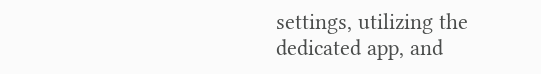settings, utilizing the dedicated app, and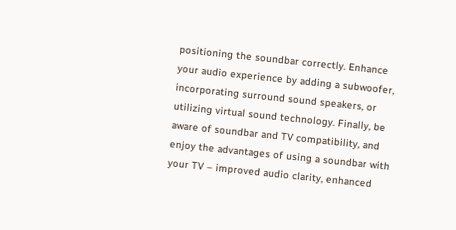positioning the soundbar correctly. Enhance your audio experience by adding a subwoofer, incorporating surround sound speakers, or utilizing virtual sound technology. Finally, be aware of soundbar and TV compatibility, and enjoy the advantages of using a soundbar with your TV – improved audio clarity, enhanced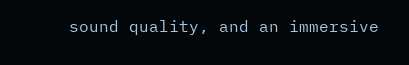sound quality, and an immersive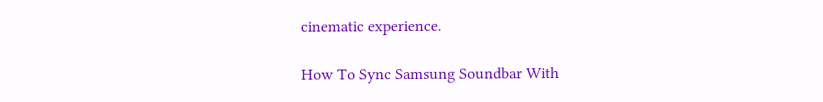cinematic experience.

How To Sync Samsung Soundbar With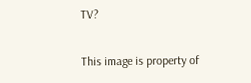TV?

This image is property of